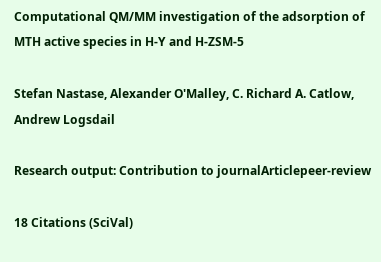Computational QM/MM investigation of the adsorption of MTH active species in H-Y and H-ZSM-5

Stefan Nastase, Alexander O'Malley, C. Richard A. Catlow, Andrew Logsdail

Research output: Contribution to journalArticlepeer-review

18 Citations (SciVal)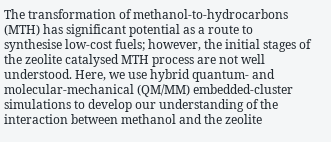The transformation of methanol-to-hydrocarbons (MTH) has significant potential as a route to synthesise low-cost fuels; however, the initial stages of the zeolite catalysed MTH process are not well understood. Here, we use hybrid quantum- and molecular-mechanical (QM/MM) embedded-cluster simulations to develop our understanding of the interaction between methanol and the zeolite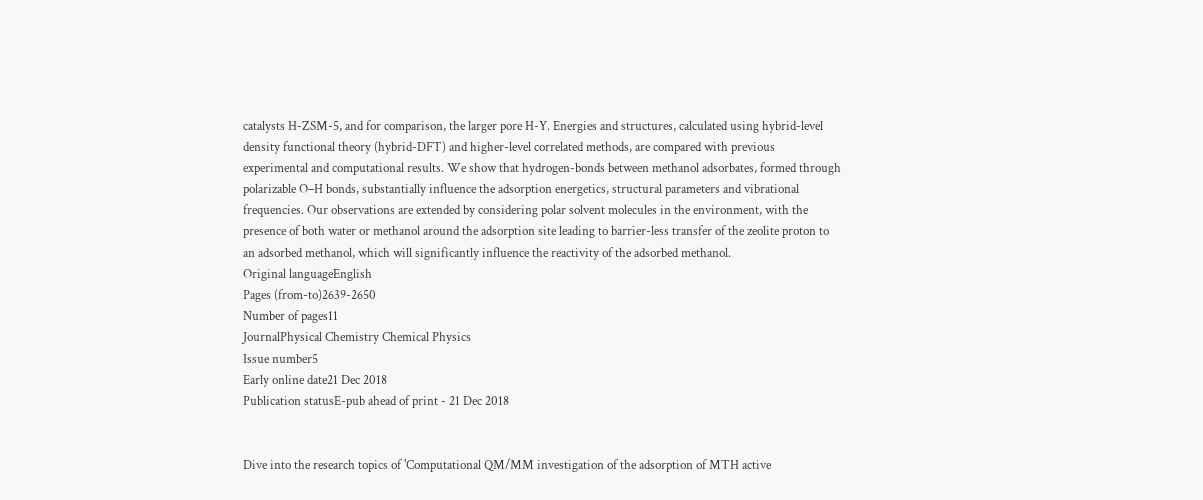catalysts H-ZSM-5, and for comparison, the larger pore H-Y. Energies and structures, calculated using hybrid-level density functional theory (hybrid-DFT) and higher-level correlated methods, are compared with previous experimental and computational results. We show that hydrogen-bonds between methanol adsorbates, formed through polarizable O–H bonds, substantially influence the adsorption energetics, structural parameters and vibrational frequencies. Our observations are extended by considering polar solvent molecules in the environment, with the presence of both water or methanol around the adsorption site leading to barrier-less transfer of the zeolite proton to an adsorbed methanol, which will significantly influence the reactivity of the adsorbed methanol.
Original languageEnglish
Pages (from-to)2639-2650
Number of pages11
JournalPhysical Chemistry Chemical Physics
Issue number5
Early online date21 Dec 2018
Publication statusE-pub ahead of print - 21 Dec 2018


Dive into the research topics of 'Computational QM/MM investigation of the adsorption of MTH active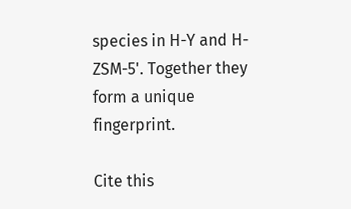species in H-Y and H-ZSM-5'. Together they form a unique fingerprint.

Cite this